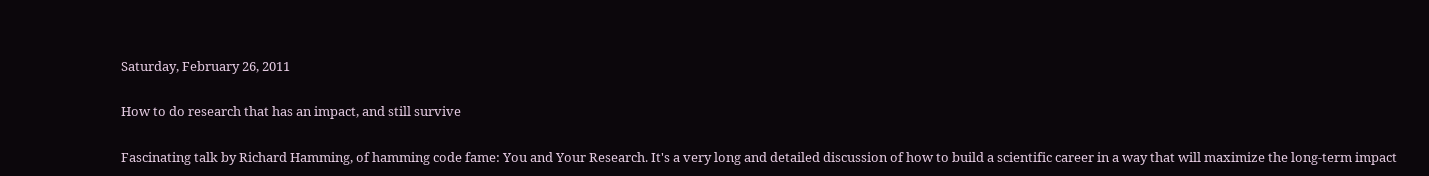Saturday, February 26, 2011

How to do research that has an impact, and still survive

Fascinating talk by Richard Hamming, of hamming code fame: You and Your Research. It's a very long and detailed discussion of how to build a scientific career in a way that will maximize the long-term impact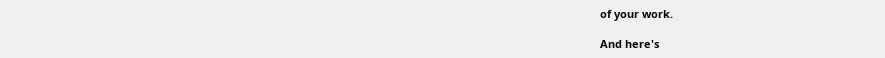of your work.

And here's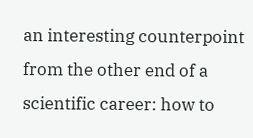an interesting counterpoint from the other end of a scientific career: how to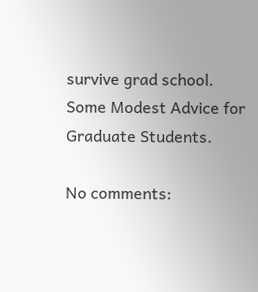survive grad school. Some Modest Advice for Graduate Students.

No comments: